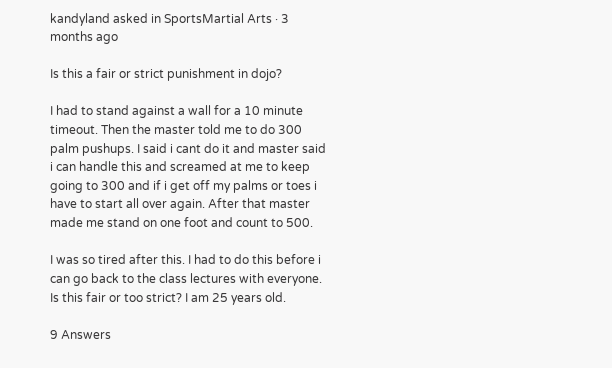kandyland asked in SportsMartial Arts · 3 months ago

Is this a fair or strict punishment in dojo?

I had to stand against a wall for a 10 minute timeout. Then the master told me to do 300 palm pushups. I said i cant do it and master said i can handle this and screamed at me to keep going to 300 and if i get off my palms or toes i have to start all over again. After that master made me stand on one foot and count to 500.

I was so tired after this. I had to do this before i can go back to the class lectures with everyone. Is this fair or too strict? I am 25 years old.

9 Answers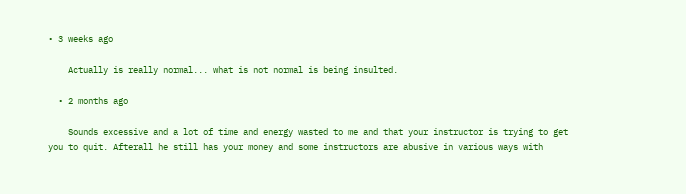• 3 weeks ago

    Actually is really normal... what is not normal is being insulted.

  • 2 months ago

    Sounds excessive and a lot of time and energy wasted to me and that your instructor is trying to get you to quit. Afterall he still has your money and some instructors are abusive in various ways with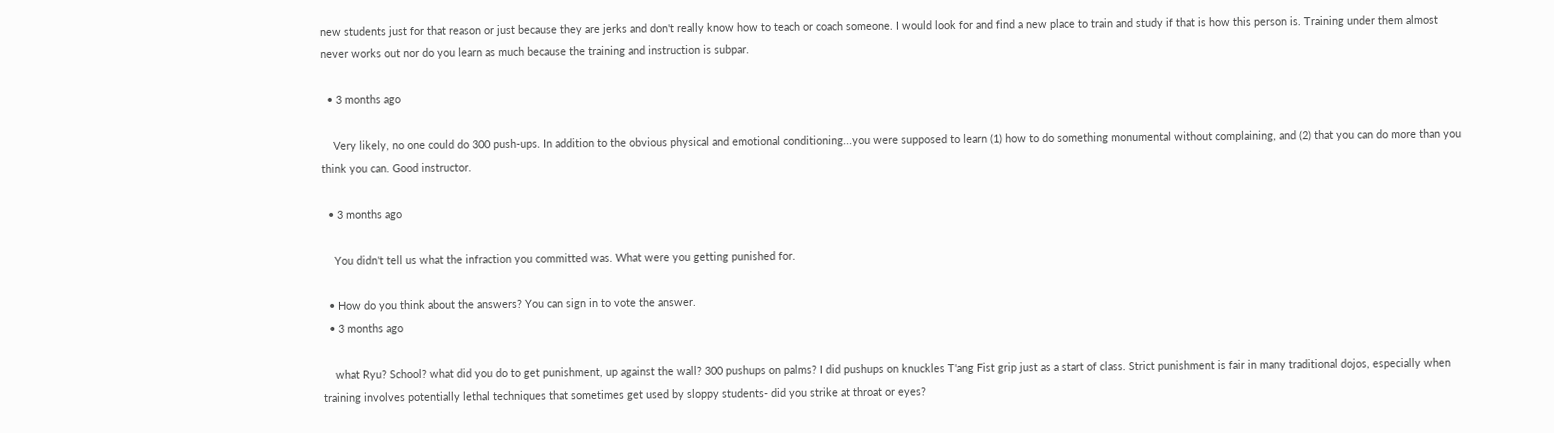new students just for that reason or just because they are jerks and don't really know how to teach or coach someone. I would look for and find a new place to train and study if that is how this person is. Training under them almost never works out nor do you learn as much because the training and instruction is subpar.

  • 3 months ago

    Very likely, no one could do 300 push-ups. In addition to the obvious physical and emotional conditioning...you were supposed to learn (1) how to do something monumental without complaining, and (2) that you can do more than you think you can. Good instructor.

  • 3 months ago

    You didn't tell us what the infraction you committed was. What were you getting punished for.

  • How do you think about the answers? You can sign in to vote the answer.
  • 3 months ago

    what Ryu? School? what did you do to get punishment, up against the wall? 300 pushups on palms? I did pushups on knuckles T'ang Fist grip just as a start of class. Strict punishment is fair in many traditional dojos, especially when training involves potentially lethal techniques that sometimes get used by sloppy students- did you strike at throat or eyes?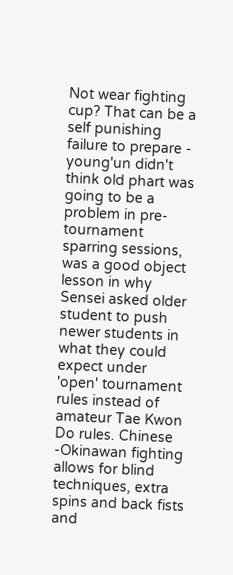Not wear fighting cup? That can be a self punishing failure to prepare - young'un didn't think old phart was going to be a problem in pre- tournament sparring sessions, was a good object lesson in why Sensei asked older student to push newer students in what they could expect under 'open' tournament rules instead of amateur Tae Kwon Do rules. Chinese -Okinawan fighting allows for blind techniques, extra spins and back fists and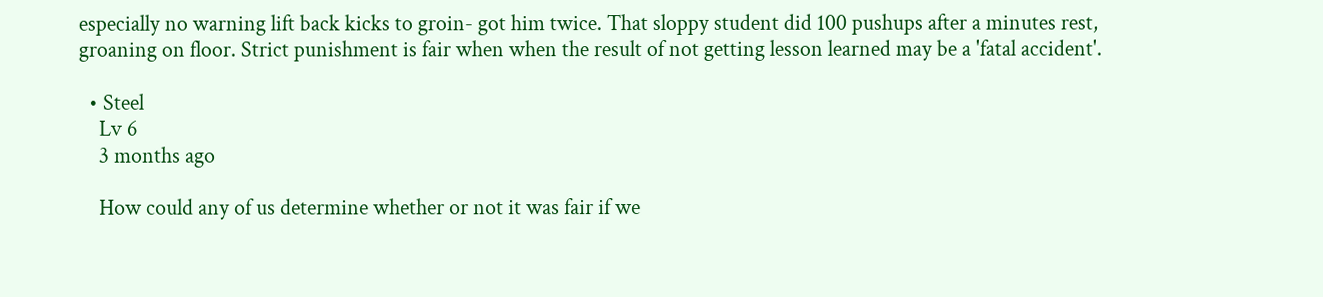especially no warning lift back kicks to groin- got him twice. That sloppy student did 100 pushups after a minutes rest, groaning on floor. Strict punishment is fair when when the result of not getting lesson learned may be a 'fatal accident'.

  • Steel
    Lv 6
    3 months ago

    How could any of us determine whether or not it was fair if we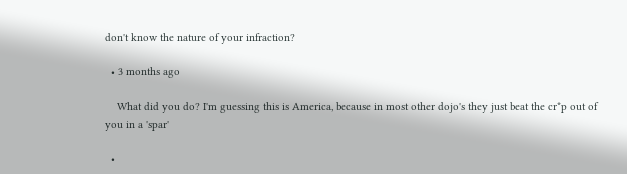don't know the nature of your infraction?

  • 3 months ago

    What did you do? I'm guessing this is America, because in most other dojo's they just beat the cr*p out of you in a 'spar'

  •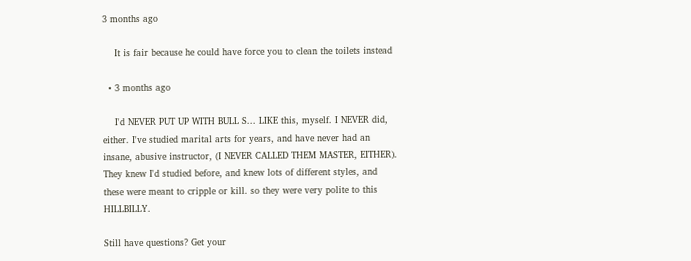3 months ago

    It is fair because he could have force you to clean the toilets instead

  • 3 months ago

    I'd NEVER PUT UP WITH BULL S... LIKE this, myself. I NEVER did, either. I've studied marital arts for years, and have never had an insane, abusive instructor, (I NEVER CALLED THEM MASTER, EITHER). They knew I'd studied before, and knew lots of different styles, and these were meant to cripple or kill. so they were very polite to this HILLBILLY.

Still have questions? Get your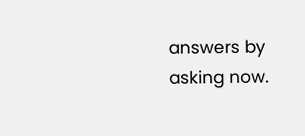answers by asking now.